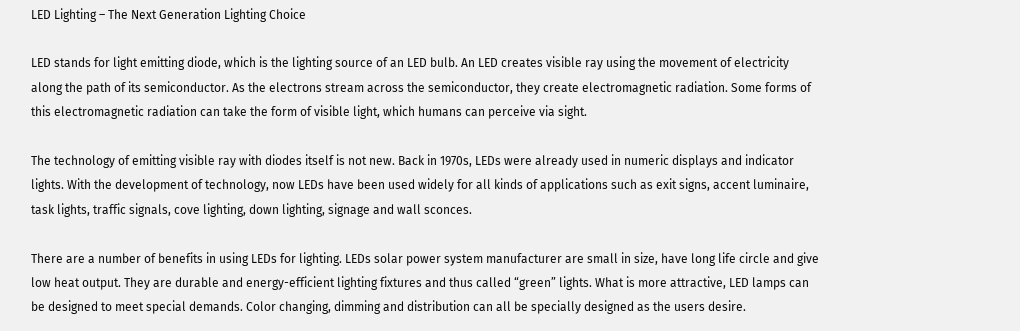LED Lighting – The Next Generation Lighting Choice

LED stands for light emitting diode, which is the lighting source of an LED bulb. An LED creates visible ray using the movement of electricity along the path of its semiconductor. As the electrons stream across the semiconductor, they create electromagnetic radiation. Some forms of this electromagnetic radiation can take the form of visible light, which humans can perceive via sight.

The technology of emitting visible ray with diodes itself is not new. Back in 1970s, LEDs were already used in numeric displays and indicator lights. With the development of technology, now LEDs have been used widely for all kinds of applications such as exit signs, accent luminaire, task lights, traffic signals, cove lighting, down lighting, signage and wall sconces.

There are a number of benefits in using LEDs for lighting. LEDs solar power system manufacturer are small in size, have long life circle and give low heat output. They are durable and energy-efficient lighting fixtures and thus called “green” lights. What is more attractive, LED lamps can be designed to meet special demands. Color changing, dimming and distribution can all be specially designed as the users desire.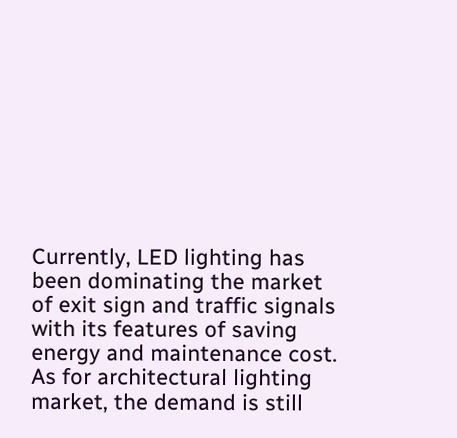Currently, LED lighting has been dominating the market of exit sign and traffic signals with its features of saving energy and maintenance cost. As for architectural lighting market, the demand is still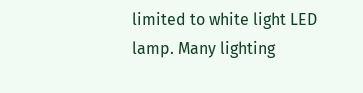limited to white light LED lamp. Many lighting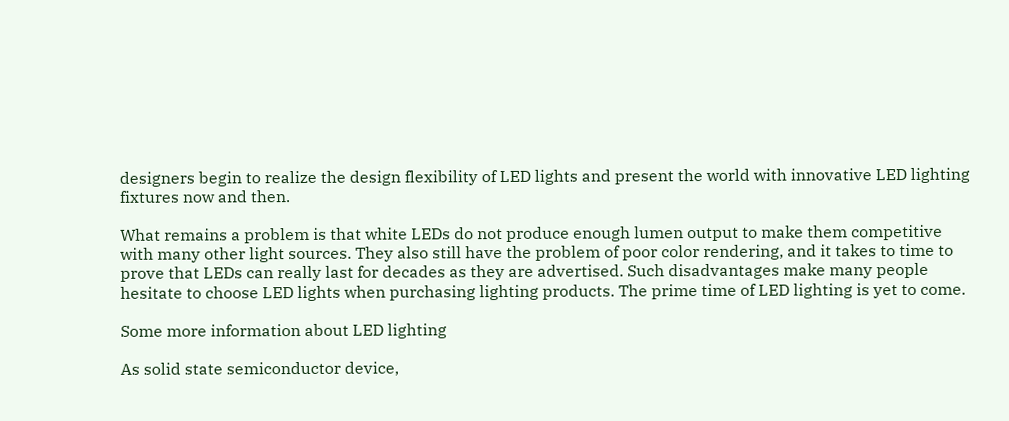designers begin to realize the design flexibility of LED lights and present the world with innovative LED lighting fixtures now and then.

What remains a problem is that white LEDs do not produce enough lumen output to make them competitive with many other light sources. They also still have the problem of poor color rendering, and it takes to time to prove that LEDs can really last for decades as they are advertised. Such disadvantages make many people hesitate to choose LED lights when purchasing lighting products. The prime time of LED lighting is yet to come.

Some more information about LED lighting

As solid state semiconductor device,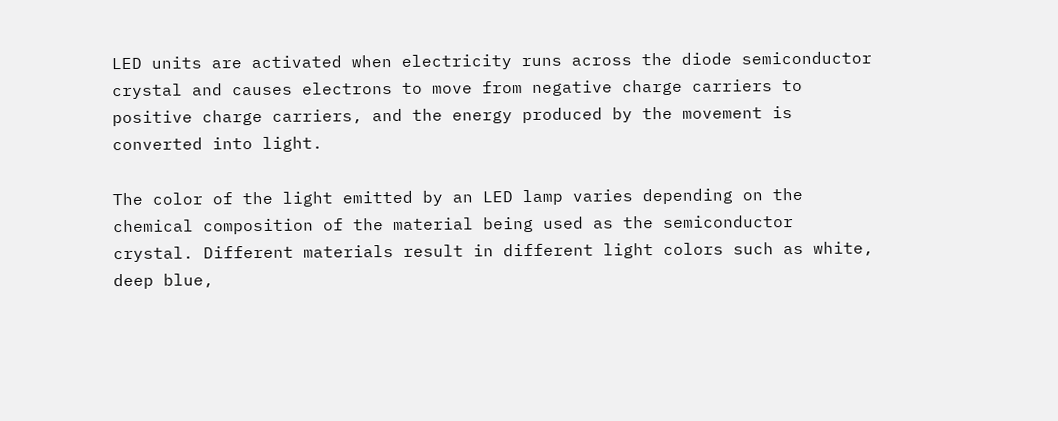LED units are activated when electricity runs across the diode semiconductor crystal and causes electrons to move from negative charge carriers to positive charge carriers, and the energy produced by the movement is converted into light.

The color of the light emitted by an LED lamp varies depending on the chemical composition of the material being used as the semiconductor crystal. Different materials result in different light colors such as white, deep blue,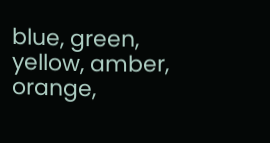blue, green, yellow, amber, orange,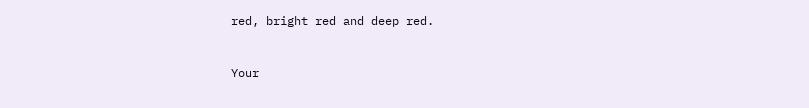red, bright red and deep red.



Your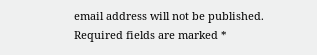email address will not be published. Required fields are marked *